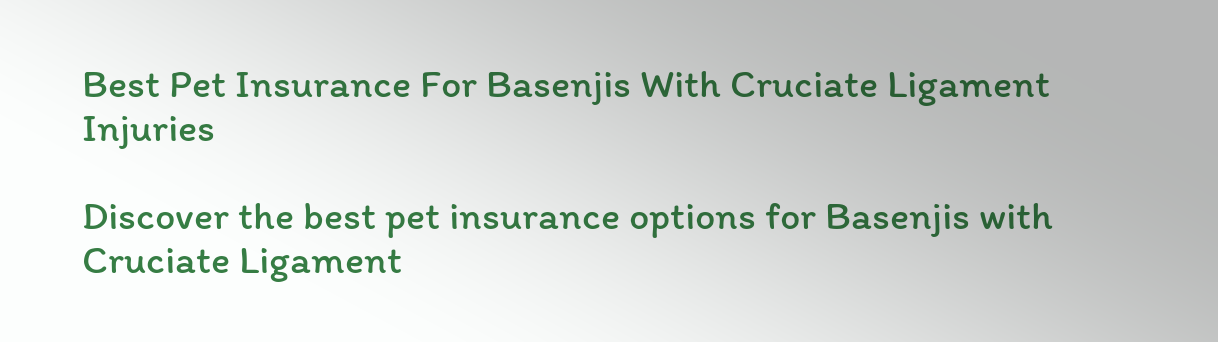Best Pet Insurance For Basenjis With Cruciate Ligament Injuries

Discover the best pet insurance options for Basenjis with Cruciate Ligament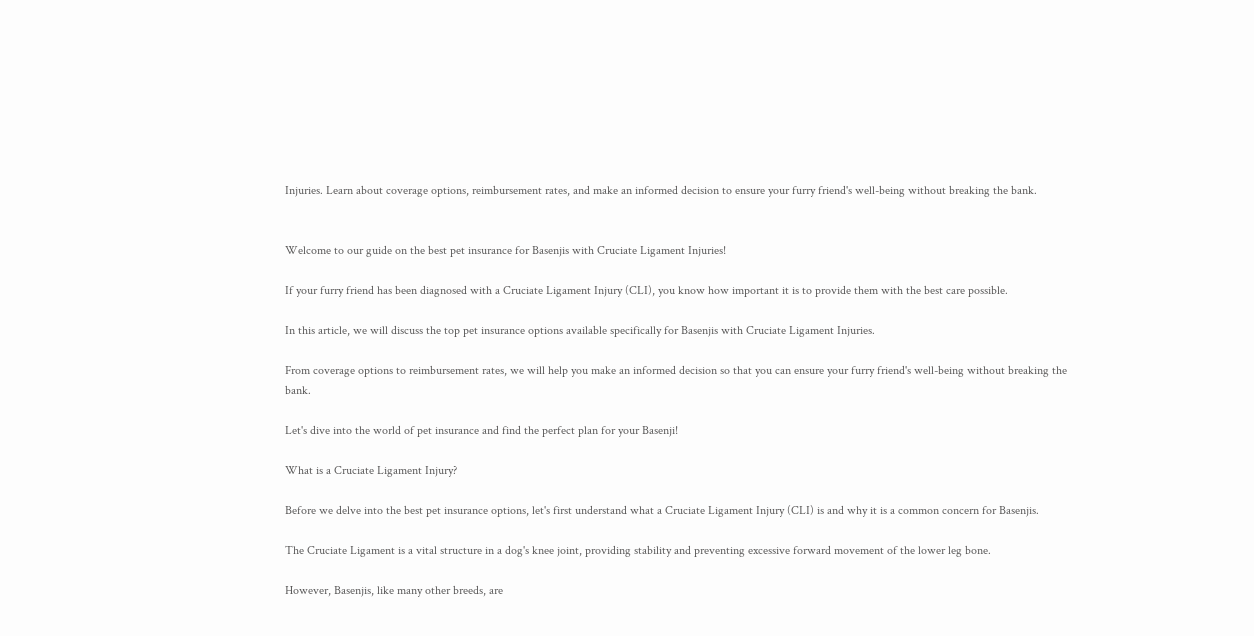Injuries. Learn about coverage options, reimbursement rates, and make an informed decision to ensure your furry friend's well-being without breaking the bank.


Welcome to our guide on the best pet insurance for Basenjis with Cruciate Ligament Injuries!

If your furry friend has been diagnosed with a Cruciate Ligament Injury (CLI), you know how important it is to provide them with the best care possible.

In this article, we will discuss the top pet insurance options available specifically for Basenjis with Cruciate Ligament Injuries.

From coverage options to reimbursement rates, we will help you make an informed decision so that you can ensure your furry friend's well-being without breaking the bank.

Let's dive into the world of pet insurance and find the perfect plan for your Basenji!

What is a Cruciate Ligament Injury?

Before we delve into the best pet insurance options, let's first understand what a Cruciate Ligament Injury (CLI) is and why it is a common concern for Basenjis.

The Cruciate Ligament is a vital structure in a dog's knee joint, providing stability and preventing excessive forward movement of the lower leg bone.

However, Basenjis, like many other breeds, are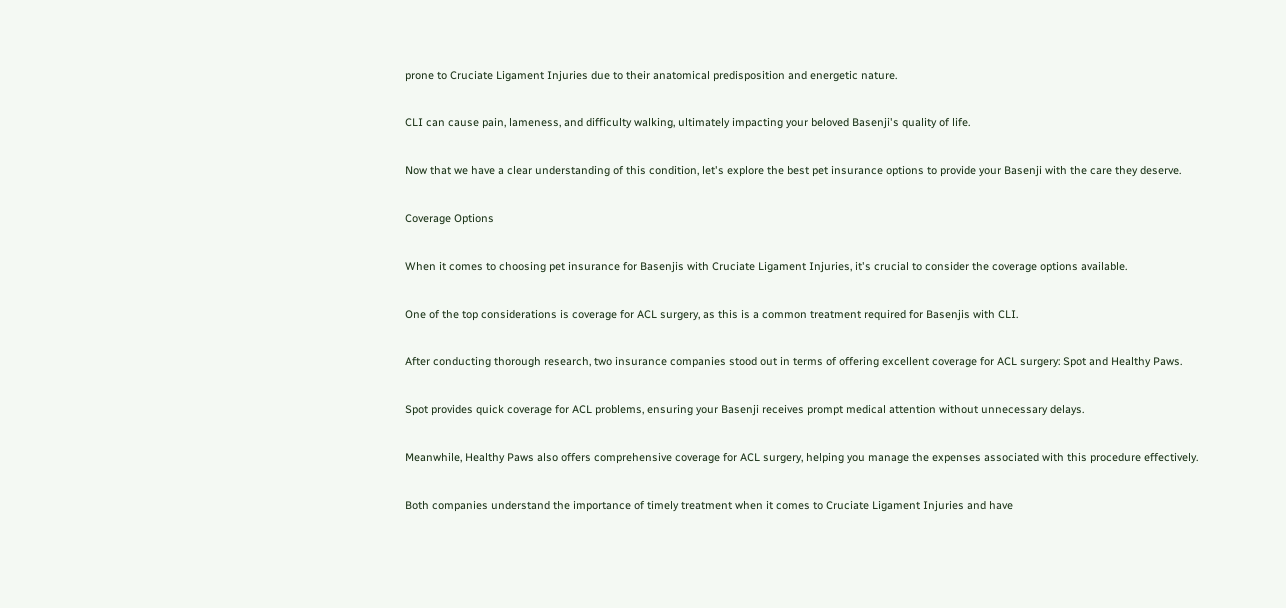prone to Cruciate Ligament Injuries due to their anatomical predisposition and energetic nature.

CLI can cause pain, lameness, and difficulty walking, ultimately impacting your beloved Basenji's quality of life.

Now that we have a clear understanding of this condition, let's explore the best pet insurance options to provide your Basenji with the care they deserve.

Coverage Options

When it comes to choosing pet insurance for Basenjis with Cruciate Ligament Injuries, it's crucial to consider the coverage options available.

One of the top considerations is coverage for ACL surgery, as this is a common treatment required for Basenjis with CLI.

After conducting thorough research, two insurance companies stood out in terms of offering excellent coverage for ACL surgery: Spot and Healthy Paws.

Spot provides quick coverage for ACL problems, ensuring your Basenji receives prompt medical attention without unnecessary delays.

Meanwhile, Healthy Paws also offers comprehensive coverage for ACL surgery, helping you manage the expenses associated with this procedure effectively.

Both companies understand the importance of timely treatment when it comes to Cruciate Ligament Injuries and have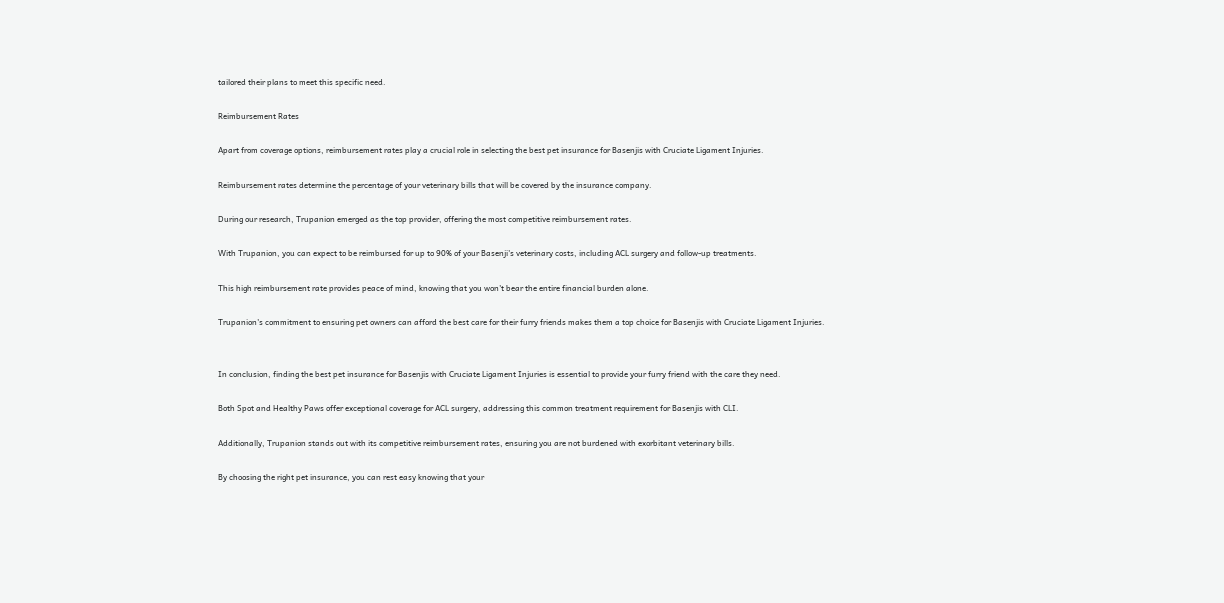tailored their plans to meet this specific need.

Reimbursement Rates

Apart from coverage options, reimbursement rates play a crucial role in selecting the best pet insurance for Basenjis with Cruciate Ligament Injuries.

Reimbursement rates determine the percentage of your veterinary bills that will be covered by the insurance company.

During our research, Trupanion emerged as the top provider, offering the most competitive reimbursement rates.

With Trupanion, you can expect to be reimbursed for up to 90% of your Basenji's veterinary costs, including ACL surgery and follow-up treatments.

This high reimbursement rate provides peace of mind, knowing that you won't bear the entire financial burden alone.

Trupanion's commitment to ensuring pet owners can afford the best care for their furry friends makes them a top choice for Basenjis with Cruciate Ligament Injuries.


In conclusion, finding the best pet insurance for Basenjis with Cruciate Ligament Injuries is essential to provide your furry friend with the care they need.

Both Spot and Healthy Paws offer exceptional coverage for ACL surgery, addressing this common treatment requirement for Basenjis with CLI.

Additionally, Trupanion stands out with its competitive reimbursement rates, ensuring you are not burdened with exorbitant veterinary bills.

By choosing the right pet insurance, you can rest easy knowing that your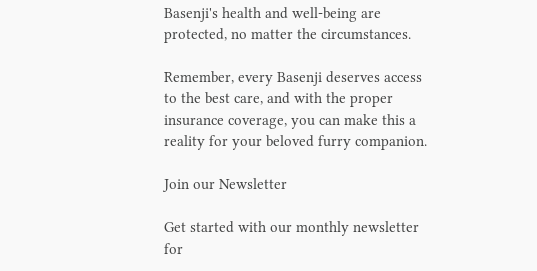Basenji's health and well-being are protected, no matter the circumstances.

Remember, every Basenji deserves access to the best care, and with the proper insurance coverage, you can make this a reality for your beloved furry companion.

Join our Newsletter

Get started with our monthly newsletter for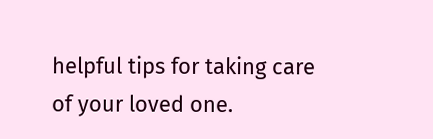helpful tips for taking care of your loved one.